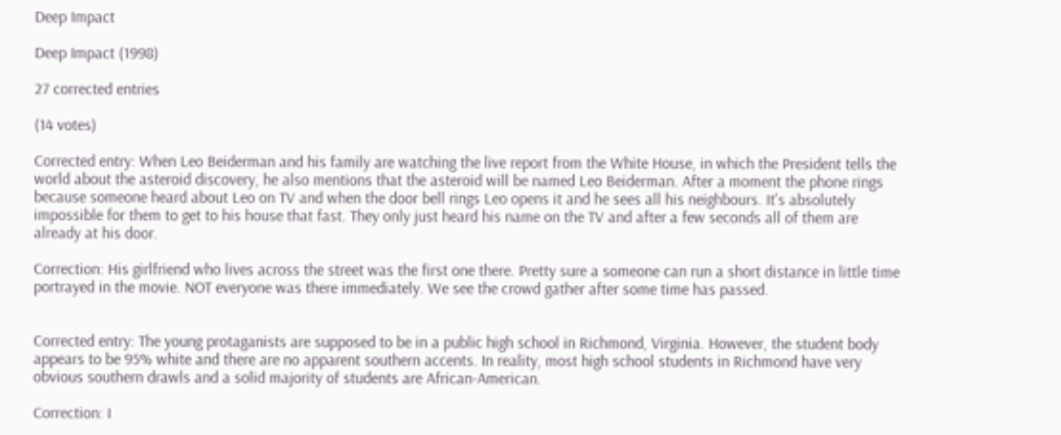Deep Impact

Deep Impact (1998)

27 corrected entries

(14 votes)

Corrected entry: When Leo Beiderman and his family are watching the live report from the White House, in which the President tells the world about the asteroid discovery, he also mentions that the asteroid will be named Leo Beiderman. After a moment the phone rings because someone heard about Leo on TV and when the door bell rings Leo opens it and he sees all his neighbours. It's absolutely impossible for them to get to his house that fast. They only just heard his name on the TV and after a few seconds all of them are already at his door.

Correction: His girlfriend who lives across the street was the first one there. Pretty sure a someone can run a short distance in little time portrayed in the movie. NOT everyone was there immediately. We see the crowd gather after some time has passed.


Corrected entry: The young protaganists are supposed to be in a public high school in Richmond, Virginia. However, the student body appears to be 95% white and there are no apparent southern accents. In reality, most high school students in Richmond have very obvious southern drawls and a solid majority of students are African-American.

Correction: I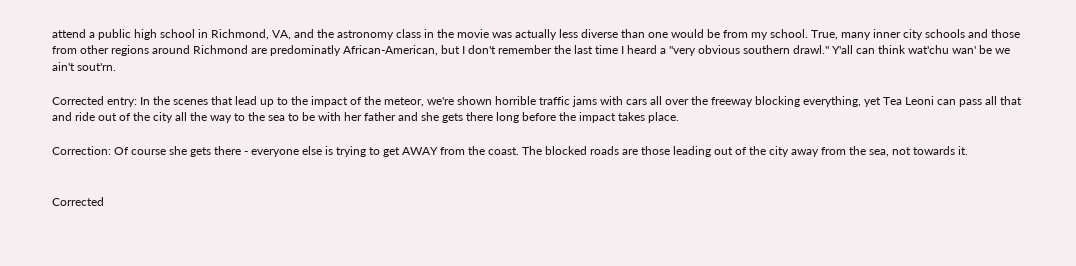attend a public high school in Richmond, VA, and the astronomy class in the movie was actually less diverse than one would be from my school. True, many inner city schools and those from other regions around Richmond are predominatly African-American, but I don't remember the last time I heard a "very obvious southern drawl." Y'all can think wat'chu wan' be we ain't sout'rn.

Corrected entry: In the scenes that lead up to the impact of the meteor, we're shown horrible traffic jams with cars all over the freeway blocking everything, yet Tea Leoni can pass all that and ride out of the city all the way to the sea to be with her father and she gets there long before the impact takes place.

Correction: Of course she gets there - everyone else is trying to get AWAY from the coast. The blocked roads are those leading out of the city away from the sea, not towards it.


Corrected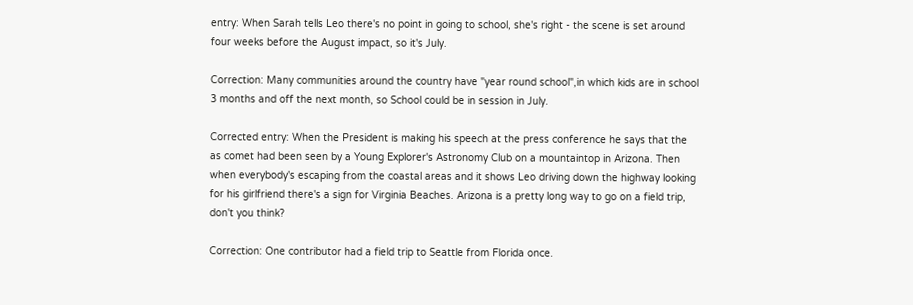entry: When Sarah tells Leo there's no point in going to school, she's right - the scene is set around four weeks before the August impact, so it's July.

Correction: Many communities around the country have "year round school",in which kids are in school 3 months and off the next month, so School could be in session in July.

Corrected entry: When the President is making his speech at the press conference he says that the as comet had been seen by a Young Explorer's Astronomy Club on a mountaintop in Arizona. Then when everybody's escaping from the coastal areas and it shows Leo driving down the highway looking for his girlfriend there's a sign for Virginia Beaches. Arizona is a pretty long way to go on a field trip, don't you think?

Correction: One contributor had a field trip to Seattle from Florida once.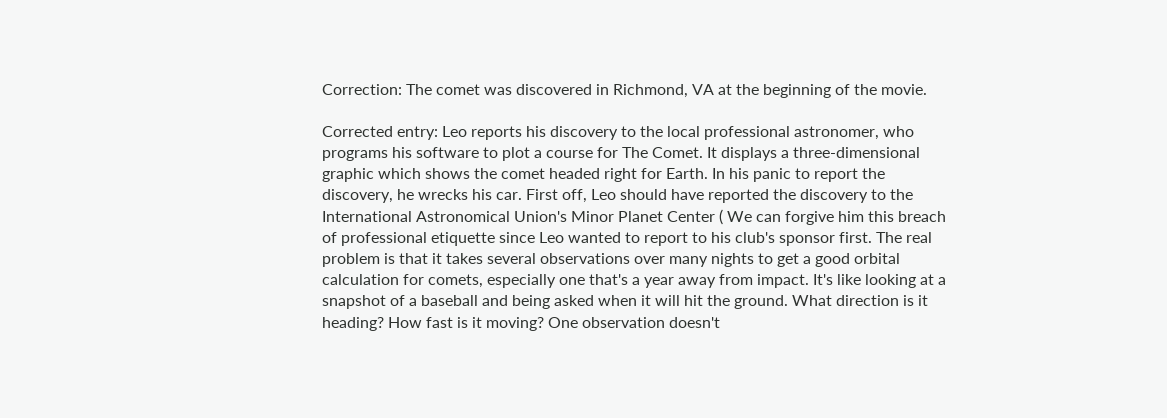Correction: The comet was discovered in Richmond, VA at the beginning of the movie.

Corrected entry: Leo reports his discovery to the local professional astronomer, who programs his software to plot a course for The Comet. It displays a three-dimensional graphic which shows the comet headed right for Earth. In his panic to report the discovery, he wrecks his car. First off, Leo should have reported the discovery to the International Astronomical Union's Minor Planet Center ( We can forgive him this breach of professional etiquette since Leo wanted to report to his club's sponsor first. The real problem is that it takes several observations over many nights to get a good orbital calculation for comets, especially one that's a year away from impact. It's like looking at a snapshot of a baseball and being asked when it will hit the ground. What direction is it heading? How fast is it moving? One observation doesn't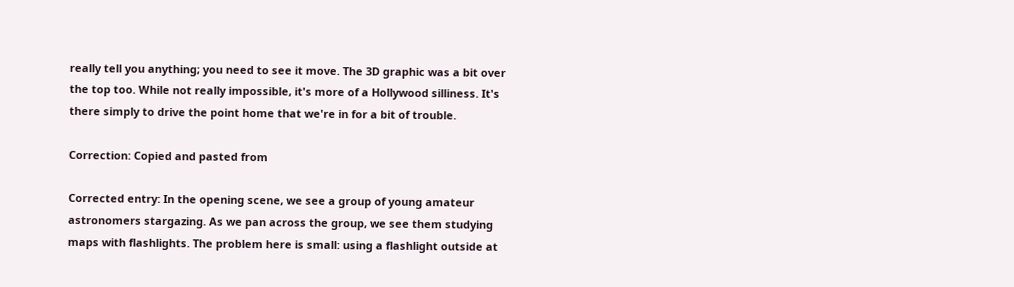really tell you anything; you need to see it move. The 3D graphic was a bit over the top too. While not really impossible, it's more of a Hollywood silliness. It's there simply to drive the point home that we're in for a bit of trouble.

Correction: Copied and pasted from

Corrected entry: In the opening scene, we see a group of young amateur astronomers stargazing. As we pan across the group, we see them studying maps with flashlights. The problem here is small: using a flashlight outside at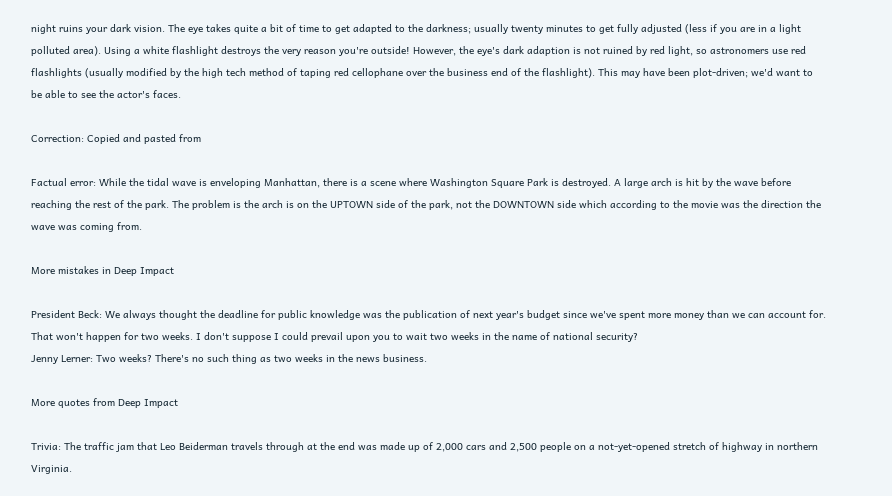night ruins your dark vision. The eye takes quite a bit of time to get adapted to the darkness; usually twenty minutes to get fully adjusted (less if you are in a light polluted area). Using a white flashlight destroys the very reason you're outside! However, the eye's dark adaption is not ruined by red light, so astronomers use red flashlights (usually modified by the high tech method of taping red cellophane over the business end of the flashlight). This may have been plot-driven; we'd want to be able to see the actor's faces.

Correction: Copied and pasted from

Factual error: While the tidal wave is enveloping Manhattan, there is a scene where Washington Square Park is destroyed. A large arch is hit by the wave before reaching the rest of the park. The problem is the arch is on the UPTOWN side of the park, not the DOWNTOWN side which according to the movie was the direction the wave was coming from.

More mistakes in Deep Impact

President Beck: We always thought the deadline for public knowledge was the publication of next year's budget since we've spent more money than we can account for. That won't happen for two weeks. I don't suppose I could prevail upon you to wait two weeks in the name of national security?
Jenny Lerner: Two weeks? There's no such thing as two weeks in the news business.

More quotes from Deep Impact

Trivia: The traffic jam that Leo Beiderman travels through at the end was made up of 2,000 cars and 2,500 people on a not-yet-opened stretch of highway in northern Virginia.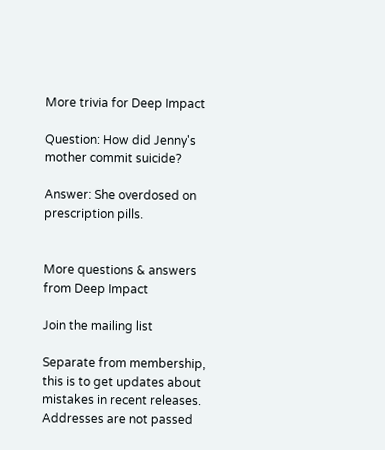More trivia for Deep Impact

Question: How did Jenny's mother commit suicide?

Answer: She overdosed on prescription pills.


More questions & answers from Deep Impact

Join the mailing list

Separate from membership, this is to get updates about mistakes in recent releases. Addresses are not passed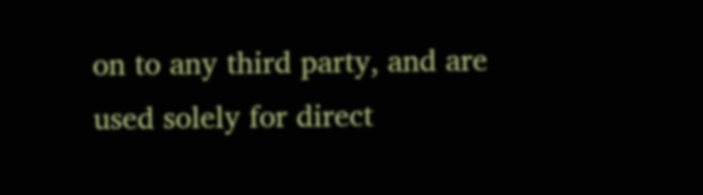on to any third party, and are used solely for direct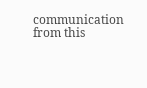communication from this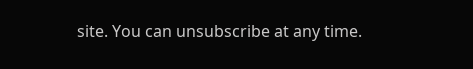site. You can unsubscribe at any time.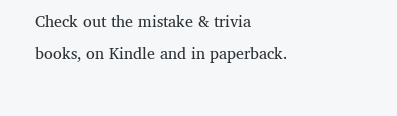Check out the mistake & trivia books, on Kindle and in paperback.